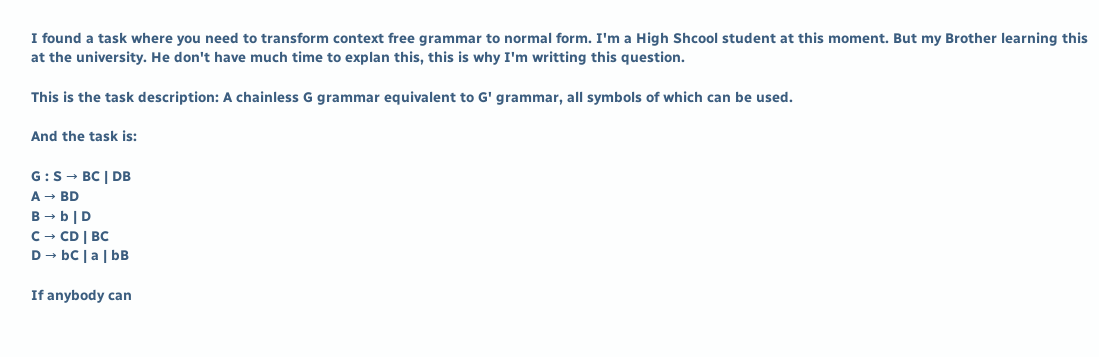I found a task where you need to transform context free grammar to normal form. I'm a High Shcool student at this moment. But my Brother learning this at the university. He don't have much time to explan this, this is why I'm writting this question.

This is the task description: A chainless G grammar equivalent to G' grammar, all symbols of which can be used.

And the task is:

G : S → BC | DB
A → BD
B → b | D
C → CD | BC
D → bC | a | bB

If anybody can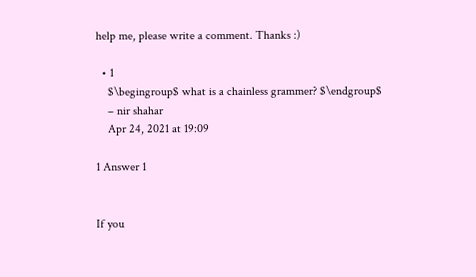help me, please write a comment. Thanks :)

  • 1
    $\begingroup$ what is a chainless grammer? $\endgroup$
    – nir shahar
    Apr 24, 2021 at 19:09

1 Answer 1


If you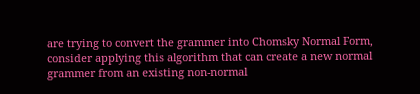are trying to convert the grammer into Chomsky Normal Form, consider applying this algorithm that can create a new normal grammer from an existing non-normal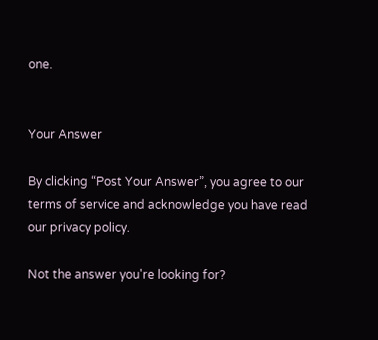one.


Your Answer

By clicking “Post Your Answer”, you agree to our terms of service and acknowledge you have read our privacy policy.

Not the answer you're looking for?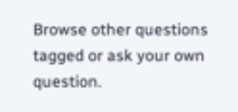Browse other questions tagged or ask your own question.